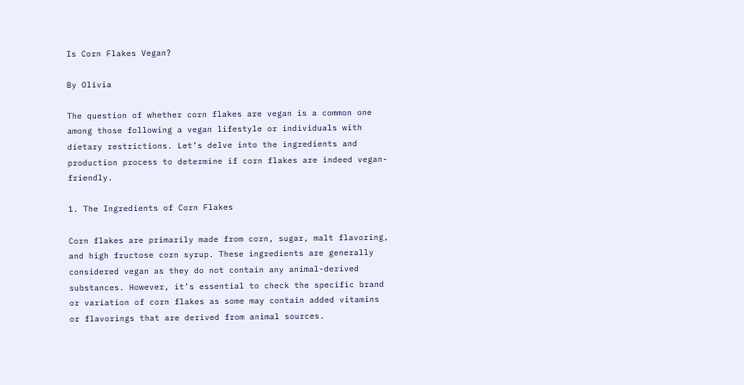Is Corn Flakes Vegan?

By Olivia

The question of whether corn flakes are vegan is a common one among those following a vegan lifestyle or individuals with dietary restrictions. Let’s delve into the ingredients and production process to determine if corn flakes are indeed vegan-friendly.

1. The Ingredients of Corn Flakes

Corn flakes are primarily made from corn, sugar, malt flavoring, and high fructose corn syrup. These ingredients are generally considered vegan as they do not contain any animal-derived substances. However, it’s essential to check the specific brand or variation of corn flakes as some may contain added vitamins or flavorings that are derived from animal sources.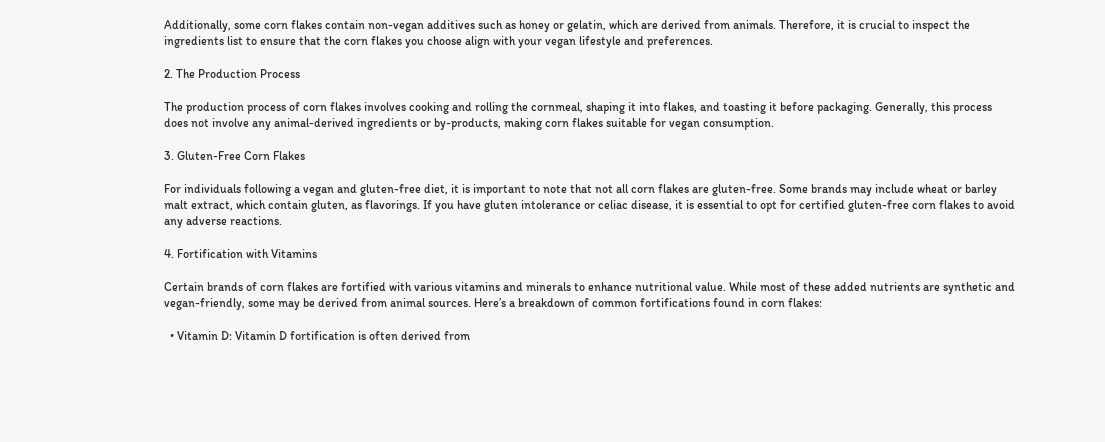Additionally, some corn flakes contain non-vegan additives such as honey or gelatin, which are derived from animals. Therefore, it is crucial to inspect the ingredients list to ensure that the corn flakes you choose align with your vegan lifestyle and preferences.

2. The Production Process

The production process of corn flakes involves cooking and rolling the cornmeal, shaping it into flakes, and toasting it before packaging. Generally, this process does not involve any animal-derived ingredients or by-products, making corn flakes suitable for vegan consumption.

3. Gluten-Free Corn Flakes

For individuals following a vegan and gluten-free diet, it is important to note that not all corn flakes are gluten-free. Some brands may include wheat or barley malt extract, which contain gluten, as flavorings. If you have gluten intolerance or celiac disease, it is essential to opt for certified gluten-free corn flakes to avoid any adverse reactions.

4. Fortification with Vitamins

Certain brands of corn flakes are fortified with various vitamins and minerals to enhance nutritional value. While most of these added nutrients are synthetic and vegan-friendly, some may be derived from animal sources. Here’s a breakdown of common fortifications found in corn flakes:

  • Vitamin D: Vitamin D fortification is often derived from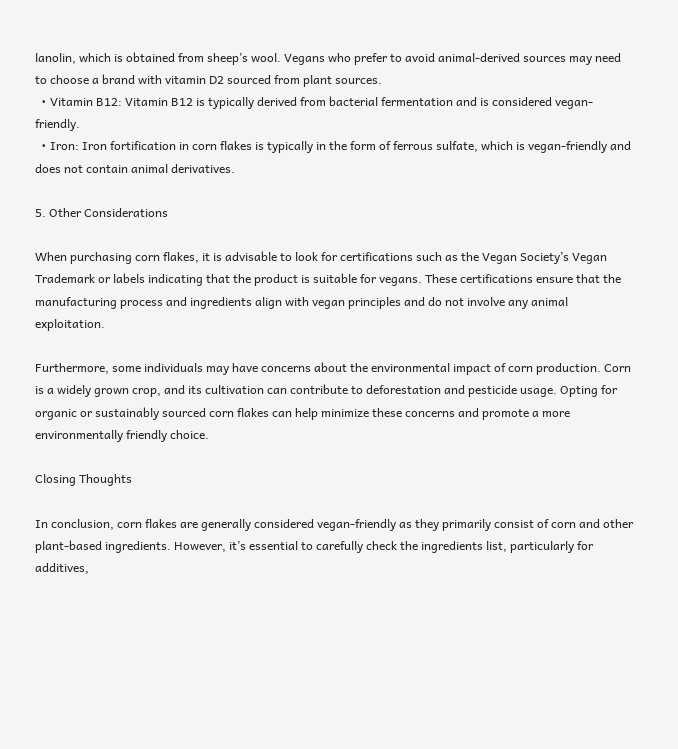lanolin, which is obtained from sheep’s wool. Vegans who prefer to avoid animal-derived sources may need to choose a brand with vitamin D2 sourced from plant sources.
  • Vitamin B12: Vitamin B12 is typically derived from bacterial fermentation and is considered vegan-friendly.
  • Iron: Iron fortification in corn flakes is typically in the form of ferrous sulfate, which is vegan-friendly and does not contain animal derivatives.

5. Other Considerations

When purchasing corn flakes, it is advisable to look for certifications such as the Vegan Society’s Vegan Trademark or labels indicating that the product is suitable for vegans. These certifications ensure that the manufacturing process and ingredients align with vegan principles and do not involve any animal exploitation.

Furthermore, some individuals may have concerns about the environmental impact of corn production. Corn is a widely grown crop, and its cultivation can contribute to deforestation and pesticide usage. Opting for organic or sustainably sourced corn flakes can help minimize these concerns and promote a more environmentally friendly choice.

Closing Thoughts

In conclusion, corn flakes are generally considered vegan-friendly as they primarily consist of corn and other plant-based ingredients. However, it’s essential to carefully check the ingredients list, particularly for additives,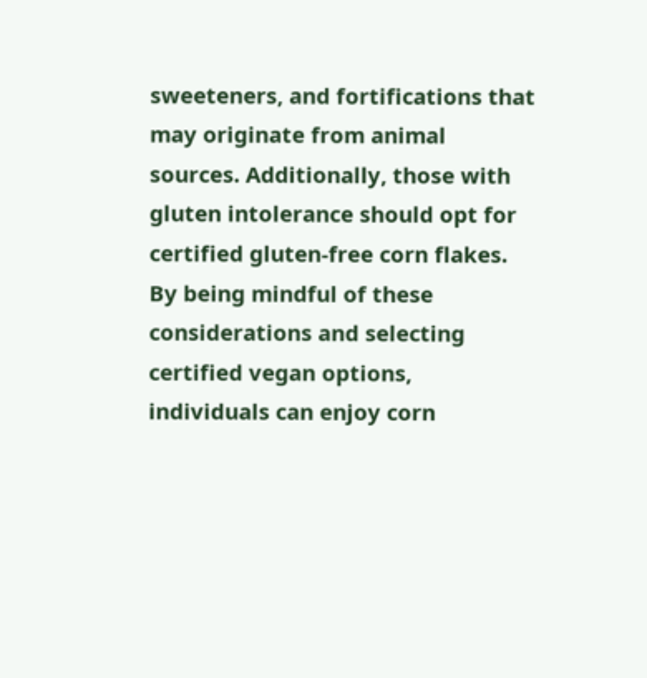sweeteners, and fortifications that may originate from animal sources. Additionally, those with gluten intolerance should opt for certified gluten-free corn flakes. By being mindful of these considerations and selecting certified vegan options, individuals can enjoy corn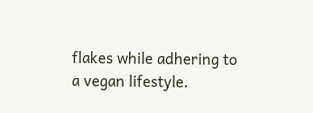flakes while adhering to a vegan lifestyle.